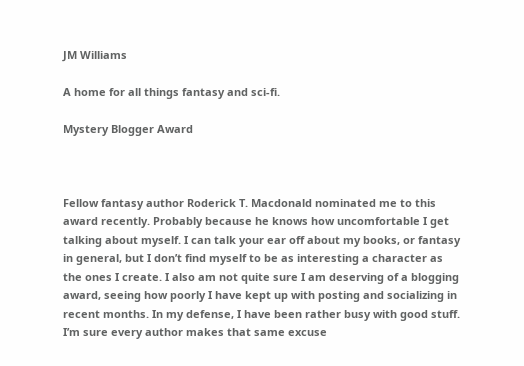JM Williams

A home for all things fantasy and sci-fi.

Mystery Blogger Award



Fellow fantasy author Roderick T. Macdonald nominated me to this award recently. Probably because he knows how uncomfortable I get talking about myself. I can talk your ear off about my books, or fantasy in general, but I don’t find myself to be as interesting a character as the ones I create. I also am not quite sure I am deserving of a blogging award, seeing how poorly I have kept up with posting and socializing in recent months. In my defense, I have been rather busy with good stuff. I’m sure every author makes that same excuse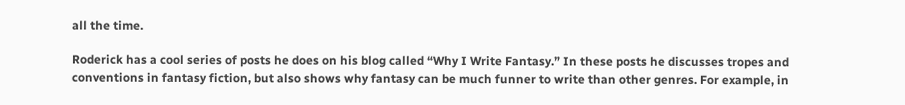all the time.

Roderick has a cool series of posts he does on his blog called “Why I Write Fantasy.” In these posts he discusses tropes and conventions in fantasy fiction, but also shows why fantasy can be much funner to write than other genres. For example, in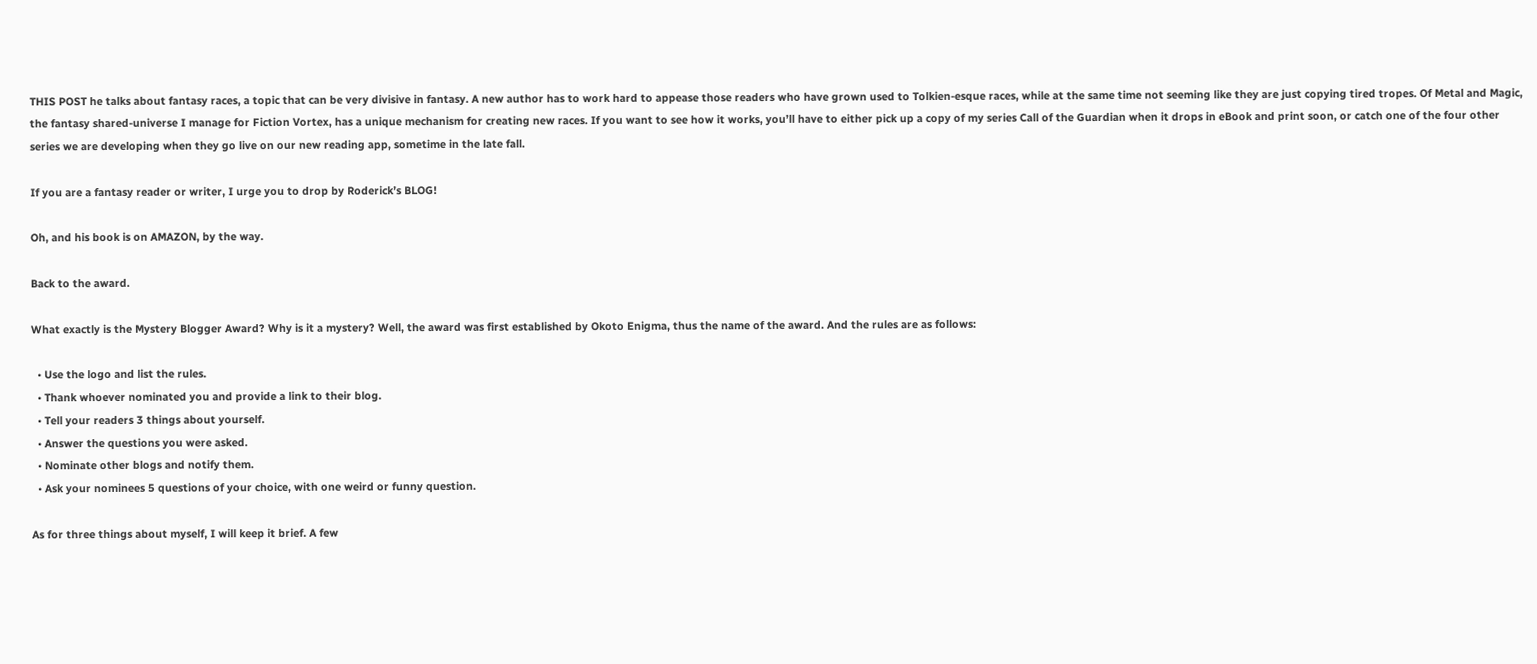THIS POST he talks about fantasy races, a topic that can be very divisive in fantasy. A new author has to work hard to appease those readers who have grown used to Tolkien-esque races, while at the same time not seeming like they are just copying tired tropes. Of Metal and Magic, the fantasy shared-universe I manage for Fiction Vortex, has a unique mechanism for creating new races. If you want to see how it works, you’ll have to either pick up a copy of my series Call of the Guardian when it drops in eBook and print soon, or catch one of the four other series we are developing when they go live on our new reading app, sometime in the late fall.

If you are a fantasy reader or writer, I urge you to drop by Roderick’s BLOG!

Oh, and his book is on AMAZON, by the way.

Back to the award.

What exactly is the Mystery Blogger Award? Why is it a mystery? Well, the award was first established by Okoto Enigma, thus the name of the award. And the rules are as follows:

  • Use the logo and list the rules.
  • Thank whoever nominated you and provide a link to their blog.
  • Tell your readers 3 things about yourself.
  • Answer the questions you were asked.
  • Nominate other blogs and notify them.
  • Ask your nominees 5 questions of your choice, with one weird or funny question.

As for three things about myself, I will keep it brief. A few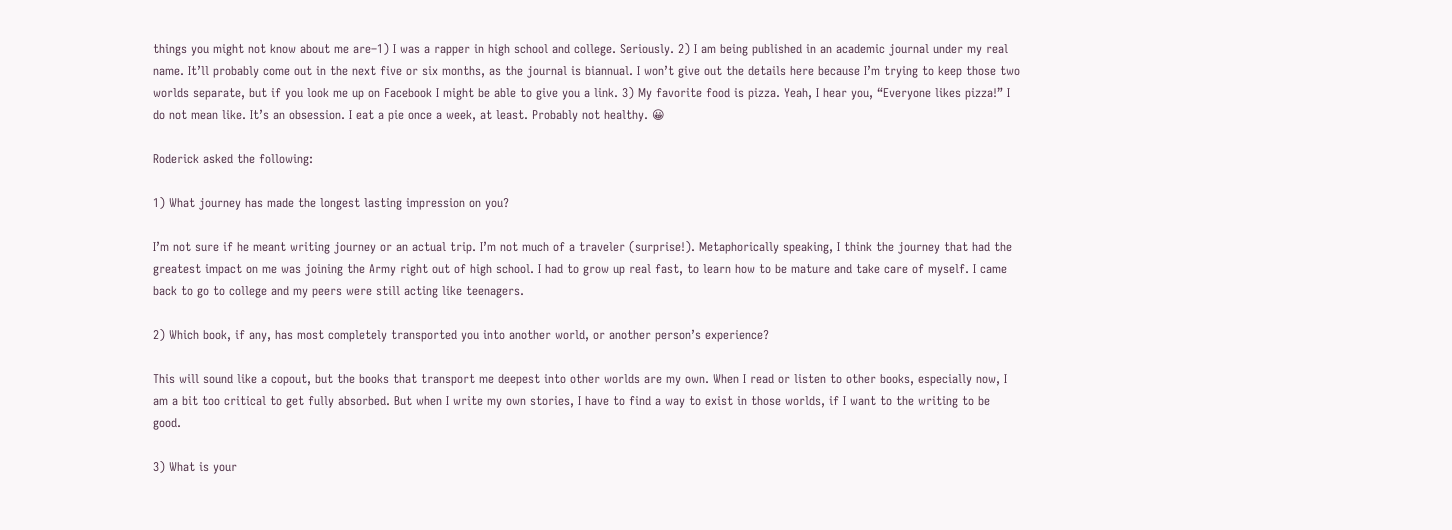things you might not know about me are–1) I was a rapper in high school and college. Seriously. 2) I am being published in an academic journal under my real name. It’ll probably come out in the next five or six months, as the journal is biannual. I won’t give out the details here because I’m trying to keep those two worlds separate, but if you look me up on Facebook I might be able to give you a link. 3) My favorite food is pizza. Yeah, I hear you, “Everyone likes pizza!” I do not mean like. It’s an obsession. I eat a pie once a week, at least. Probably not healthy. 😀

Roderick asked the following:

1) What journey has made the longest lasting impression on you?

I’m not sure if he meant writing journey or an actual trip. I’m not much of a traveler (surprise!). Metaphorically speaking, I think the journey that had the greatest impact on me was joining the Army right out of high school. I had to grow up real fast, to learn how to be mature and take care of myself. I came back to go to college and my peers were still acting like teenagers.

2) Which book, if any, has most completely transported you into another world, or another person’s experience?

This will sound like a copout, but the books that transport me deepest into other worlds are my own. When I read or listen to other books, especially now, I am a bit too critical to get fully absorbed. But when I write my own stories, I have to find a way to exist in those worlds, if I want to the writing to be good.

3) What is your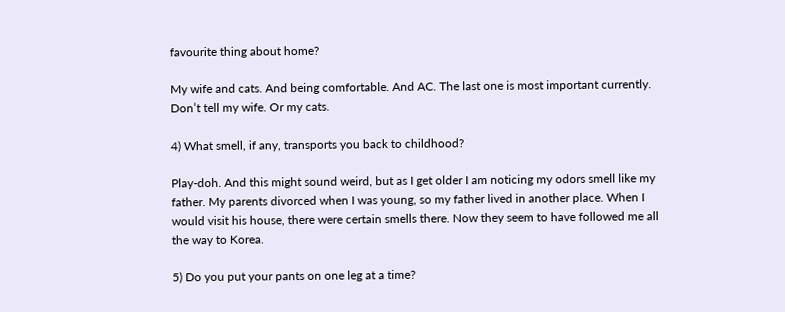favourite thing about home?

My wife and cats. And being comfortable. And AC. The last one is most important currently. Don’t tell my wife. Or my cats.

4) What smell, if any, transports you back to childhood?

Play-doh. And this might sound weird, but as I get older I am noticing my odors smell like my father. My parents divorced when I was young, so my father lived in another place. When I would visit his house, there were certain smells there. Now they seem to have followed me all the way to Korea.

5) Do you put your pants on one leg at a time?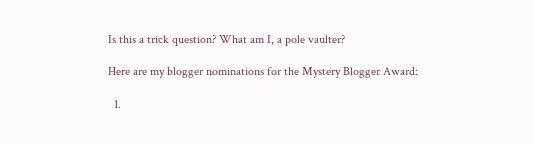Is this a trick question? What am I, a pole vaulter?

Here are my blogger nominations for the Mystery Blogger Award:

  1.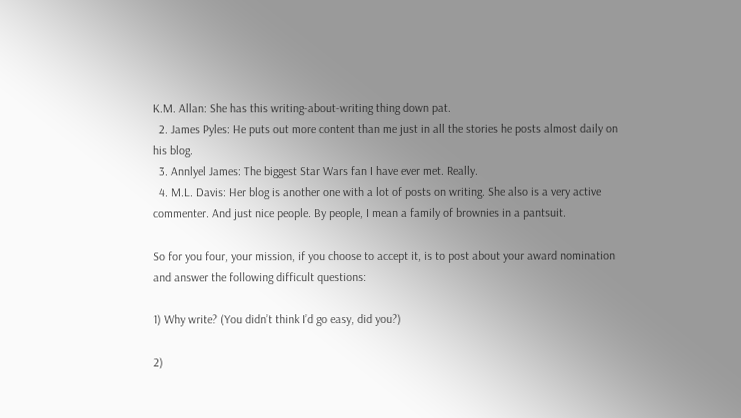K.M. Allan: She has this writing-about-writing thing down pat.
  2. James Pyles: He puts out more content than me just in all the stories he posts almost daily on his blog.
  3. Annlyel James: The biggest Star Wars fan I have ever met. Really.
  4. M.L. Davis: Her blog is another one with a lot of posts on writing. She also is a very active commenter. And just nice people. By people, I mean a family of brownies in a pantsuit.

So for you four, your mission, if you choose to accept it, is to post about your award nomination and answer the following difficult questions:

1) Why write? (You didn’t think I’d go easy, did you?)

2)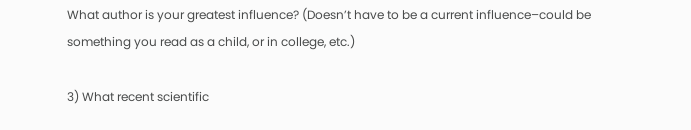What author is your greatest influence? (Doesn’t have to be a current influence–could be something you read as a child, or in college, etc.)

3) What recent scientific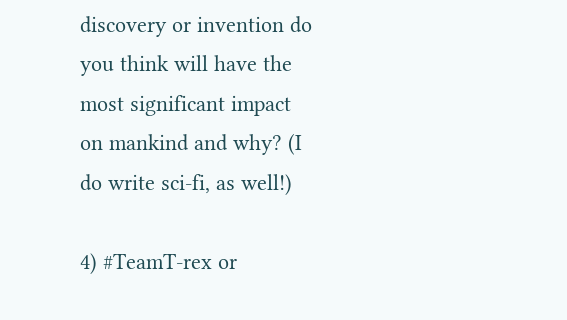discovery or invention do you think will have the most significant impact on mankind and why? (I do write sci-fi, as well!)

4) #TeamT-rex or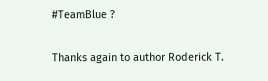#TeamBlue ?

Thanks again to author Roderick T.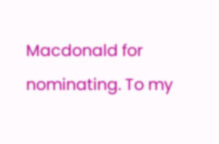Macdonald for nominating. To my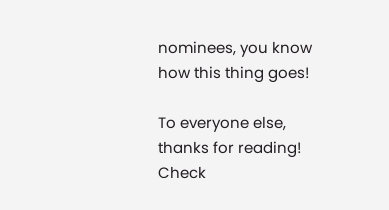nominees, you know how this thing goes!

To everyone else, thanks for reading! Check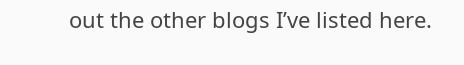out the other blogs I’ve listed here.